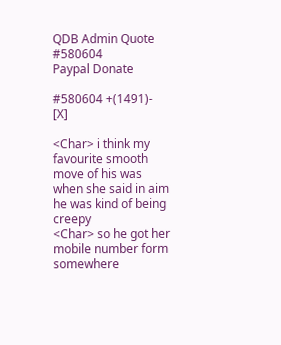QDB Admin Quote #580604
Paypal Donate

#580604 +(1491)- [X]

<Char> i think my favourite smooth move of his was when she said in aim he was kind of being creepy
<Char> so he got her mobile number form somewhere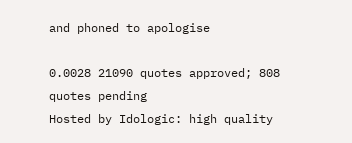and phoned to apologise

0.0028 21090 quotes approved; 808 quotes pending
Hosted by Idologic: high quality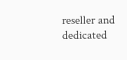reseller and dedicated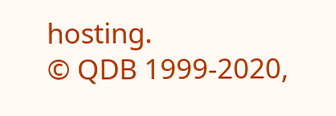hosting.
© QDB 1999-2020,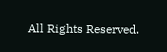All Rights Reserved.